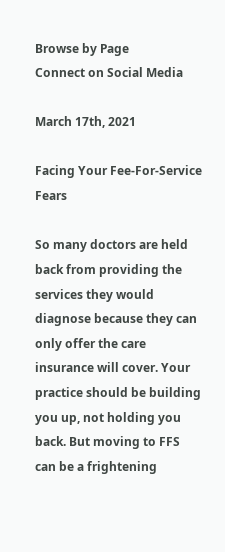Browse by Page
Connect on Social Media

March 17th, 2021

Facing Your Fee-For-Service Fears

So many doctors are held back from providing the services they would diagnose because they can only offer the care insurance will cover. Your practice should be building you up, not holding you back. But moving to FFS can be a frightening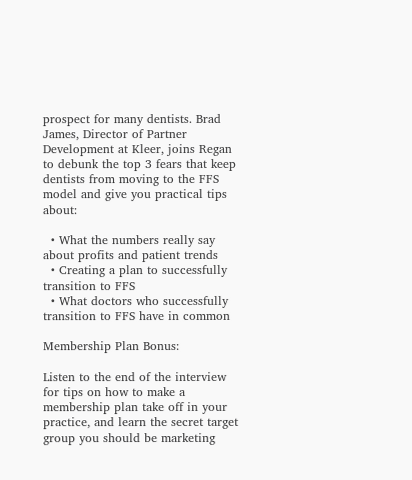prospect for many dentists. Brad James, Director of Partner Development at Kleer, joins Regan to debunk the top 3 fears that keep dentists from moving to the FFS model and give you practical tips about:

  • What the numbers really say about profits and patient trends
  • Creating a plan to successfully transition to FFS
  • What doctors who successfully transition to FFS have in common

Membership Plan Bonus:

Listen to the end of the interview for tips on how to make a membership plan take off in your practice, and learn the secret target group you should be marketing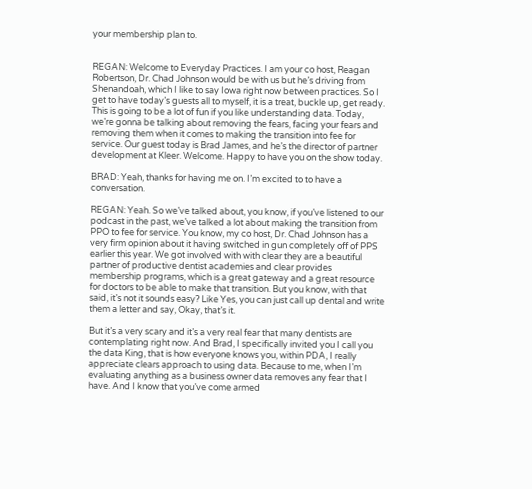your membership plan to.


REGAN: Welcome to Everyday Practices. I am your co host, Reagan Robertson, Dr. Chad Johnson would be with us but he’s driving from Shenandoah, which I like to say Iowa right now between practices. So I get to have today’s guests all to myself, it is a treat, buckle up, get ready. This is going to be a lot of fun if you like understanding data. Today, we’re gonna be talking about removing the fears, facing your fears and removing them when it comes to making the transition into fee for service. Our guest today is Brad James, and he’s the director of partner development at Kleer. Welcome. Happy to have you on the show today.

BRAD: Yeah, thanks for having me on. I’m excited to to have a conversation.

REGAN: Yeah. So we’ve talked about, you know, if you’ve listened to our podcast in the past, we’ve talked a lot about making the transition from PPO to fee for service. You know, my co host, Dr. Chad Johnson has a very firm opinion about it having switched in gun completely off of PPS earlier this year. We got involved with with clear they are a beautiful partner of productive dentist academies and clear provides membership programs, which is a great gateway and a great resource for doctors to be able to make that transition. But you know, with that said, it’s not it sounds easy? Like Yes, you can just call up dental and write them a letter and say, Okay, that’s it.

But it’s a very scary and it’s a very real fear that many dentists are contemplating right now. And Brad, I specifically invited you I call you the data King, that is how everyone knows you, within PDA, I really appreciate clears approach to using data. Because to me, when I’m evaluating anything as a business owner data removes any fear that I have. And I know that you’ve come armed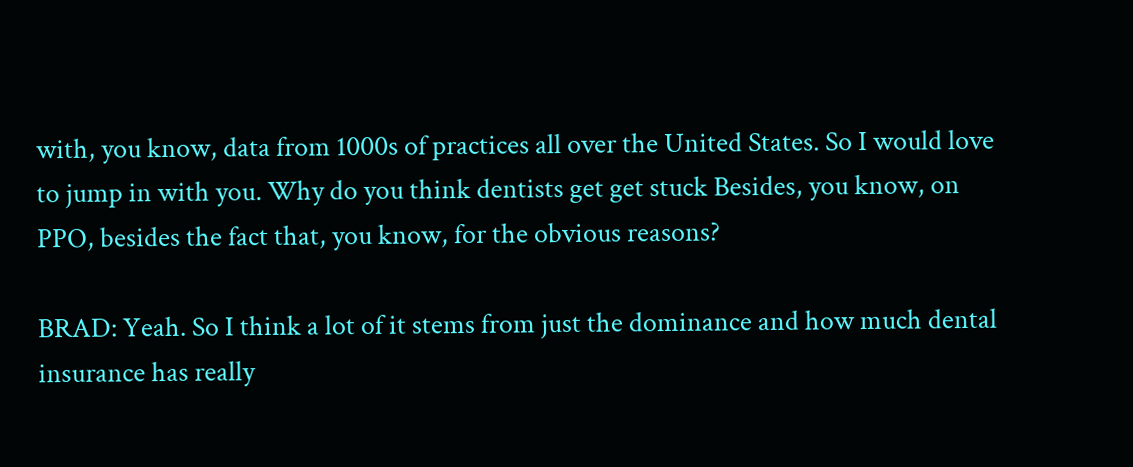with, you know, data from 1000s of practices all over the United States. So I would love to jump in with you. Why do you think dentists get get stuck Besides, you know, on PPO, besides the fact that, you know, for the obvious reasons?

BRAD: Yeah. So I think a lot of it stems from just the dominance and how much dental insurance has really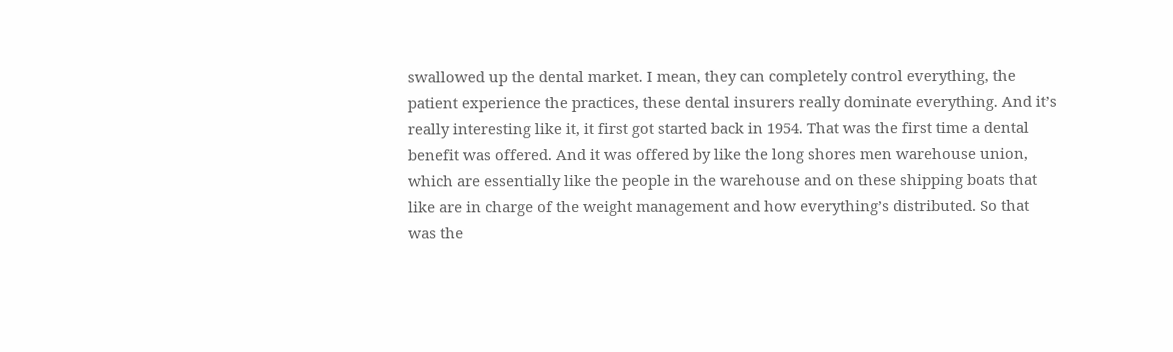swallowed up the dental market. I mean, they can completely control everything, the patient experience the practices, these dental insurers really dominate everything. And it’s really interesting like it, it first got started back in 1954. That was the first time a dental benefit was offered. And it was offered by like the long shores men warehouse union, which are essentially like the people in the warehouse and on these shipping boats that like are in charge of the weight management and how everything’s distributed. So that was the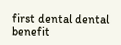first dental dental benefit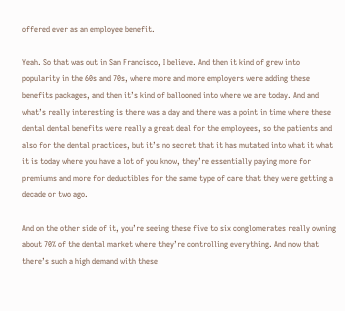offered ever as an employee benefit.

Yeah. So that was out in San Francisco, I believe. And then it kind of grew into popularity in the 60s and 70s, where more and more employers were adding these benefits packages, and then it’s kind of ballooned into where we are today. And and what’s really interesting is there was a day and there was a point in time where these dental dental benefits were really a great deal for the employees, so the patients and also for the dental practices, but it’s no secret that it has mutated into what it what it is today where you have a lot of you know, they’re essentially paying more for premiums and more for deductibles for the same type of care that they were getting a decade or two ago.

And on the other side of it, you’re seeing these five to six conglomerates really owning about 70% of the dental market where they’re controlling everything. And now that there’s such a high demand with these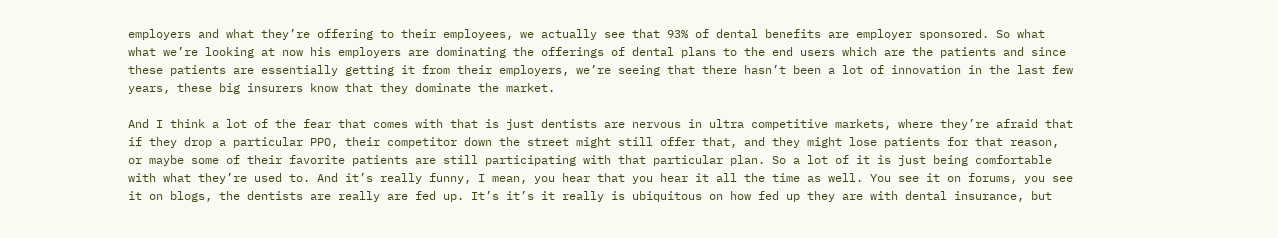employers and what they’re offering to their employees, we actually see that 93% of dental benefits are employer sponsored. So what what we’re looking at now his employers are dominating the offerings of dental plans to the end users which are the patients and since these patients are essentially getting it from their employers, we’re seeing that there hasn’t been a lot of innovation in the last few years, these big insurers know that they dominate the market.

And I think a lot of the fear that comes with that is just dentists are nervous in ultra competitive markets, where they’re afraid that if they drop a particular PPO, their competitor down the street might still offer that, and they might lose patients for that reason, or maybe some of their favorite patients are still participating with that particular plan. So a lot of it is just being comfortable with what they’re used to. And it’s really funny, I mean, you hear that you hear it all the time as well. You see it on forums, you see it on blogs, the dentists are really are fed up. It’s it’s it really is ubiquitous on how fed up they are with dental insurance, but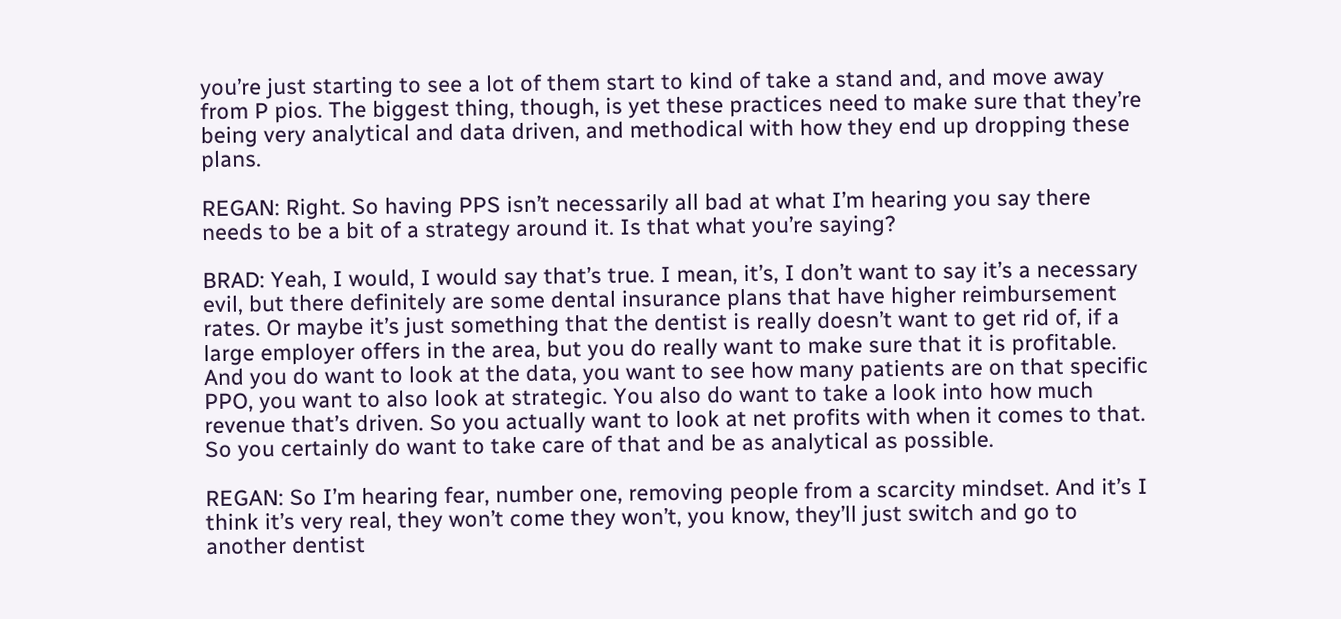you’re just starting to see a lot of them start to kind of take a stand and, and move away from P pios. The biggest thing, though, is yet these practices need to make sure that they’re being very analytical and data driven, and methodical with how they end up dropping these plans.

REGAN: Right. So having PPS isn’t necessarily all bad at what I’m hearing you say there needs to be a bit of a strategy around it. Is that what you’re saying?

BRAD: Yeah, I would, I would say that’s true. I mean, it’s, I don’t want to say it’s a necessary evil, but there definitely are some dental insurance plans that have higher reimbursement rates. Or maybe it’s just something that the dentist is really doesn’t want to get rid of, if a large employer offers in the area, but you do really want to make sure that it is profitable. And you do want to look at the data, you want to see how many patients are on that specific PPO, you want to also look at strategic. You also do want to take a look into how much revenue that’s driven. So you actually want to look at net profits with when it comes to that. So you certainly do want to take care of that and be as analytical as possible.

REGAN: So I’m hearing fear, number one, removing people from a scarcity mindset. And it’s I think it’s very real, they won’t come they won’t, you know, they’ll just switch and go to another dentist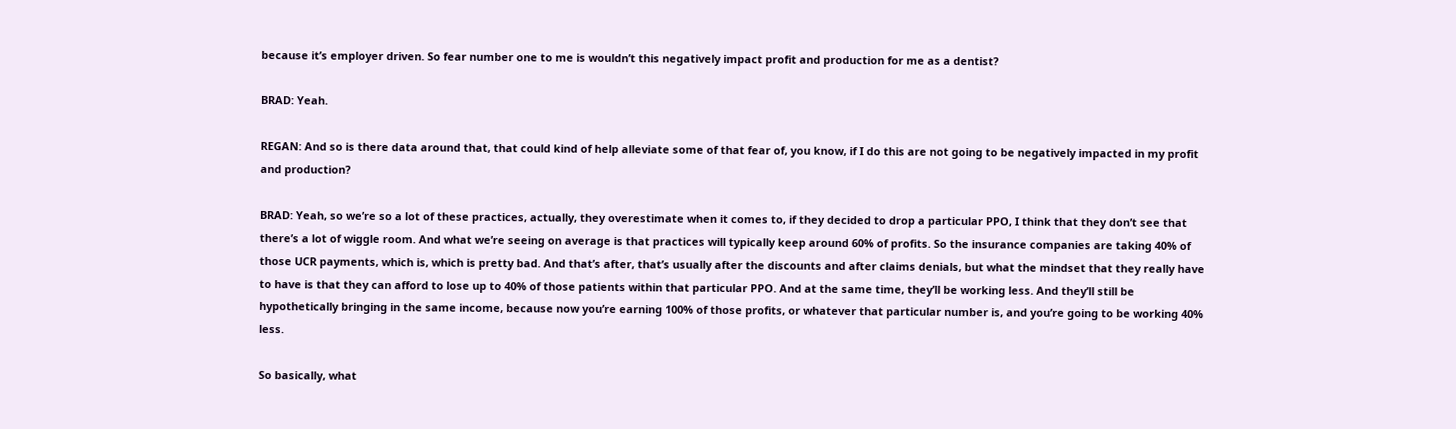because it’s employer driven. So fear number one to me is wouldn’t this negatively impact profit and production for me as a dentist?

BRAD: Yeah.

REGAN: And so is there data around that, that could kind of help alleviate some of that fear of, you know, if I do this are not going to be negatively impacted in my profit and production?

BRAD: Yeah, so we’re so a lot of these practices, actually, they overestimate when it comes to, if they decided to drop a particular PPO, I think that they don’t see that there’s a lot of wiggle room. And what we’re seeing on average is that practices will typically keep around 60% of profits. So the insurance companies are taking 40% of those UCR payments, which is, which is pretty bad. And that’s after, that’s usually after the discounts and after claims denials, but what the mindset that they really have to have is that they can afford to lose up to 40% of those patients within that particular PPO. And at the same time, they’ll be working less. And they’ll still be hypothetically bringing in the same income, because now you’re earning 100% of those profits, or whatever that particular number is, and you’re going to be working 40% less.

So basically, what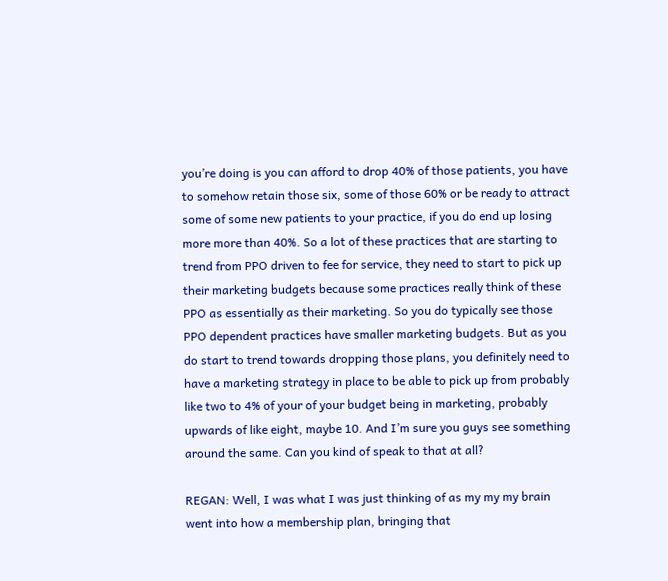you’re doing is you can afford to drop 40% of those patients, you have to somehow retain those six, some of those 60% or be ready to attract some of some new patients to your practice, if you do end up losing more more than 40%. So a lot of these practices that are starting to trend from PPO driven to fee for service, they need to start to pick up their marketing budgets because some practices really think of these PPO as essentially as their marketing. So you do typically see those PPO dependent practices have smaller marketing budgets. But as you do start to trend towards dropping those plans, you definitely need to have a marketing strategy in place to be able to pick up from probably like two to 4% of your of your budget being in marketing, probably upwards of like eight, maybe 10. And I’m sure you guys see something around the same. Can you kind of speak to that at all?

REGAN: Well, I was what I was just thinking of as my my my brain went into how a membership plan, bringing that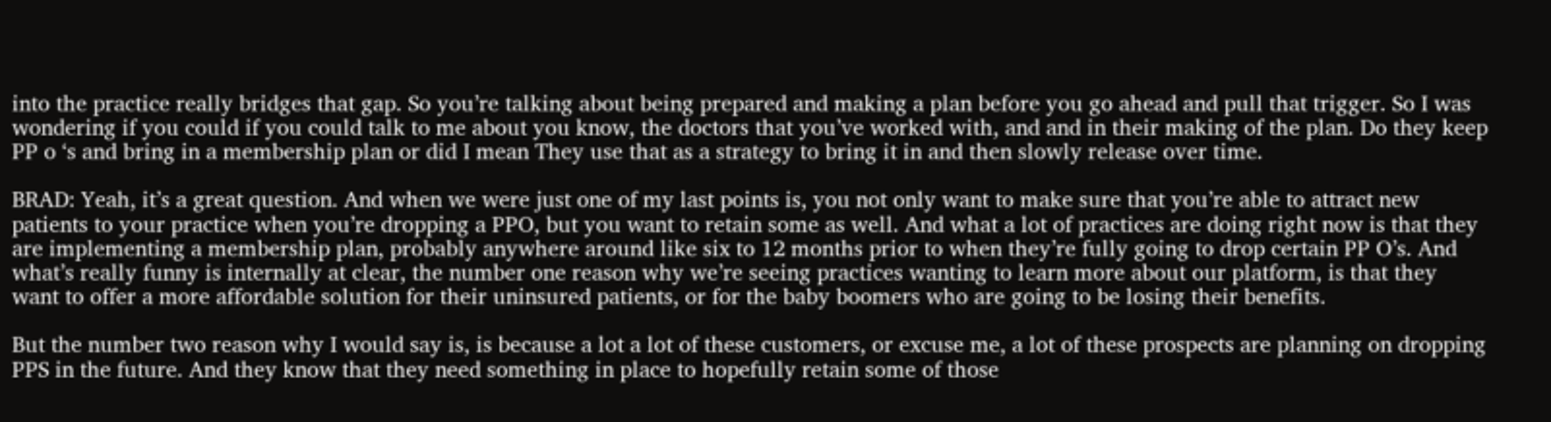into the practice really bridges that gap. So you’re talking about being prepared and making a plan before you go ahead and pull that trigger. So I was wondering if you could if you could talk to me about you know, the doctors that you’ve worked with, and and in their making of the plan. Do they keep PP o ‘s and bring in a membership plan or did I mean They use that as a strategy to bring it in and then slowly release over time.

BRAD: Yeah, it’s a great question. And when we were just one of my last points is, you not only want to make sure that you’re able to attract new patients to your practice when you’re dropping a PPO, but you want to retain some as well. And what a lot of practices are doing right now is that they are implementing a membership plan, probably anywhere around like six to 12 months prior to when they’re fully going to drop certain PP O’s. And what’s really funny is internally at clear, the number one reason why we’re seeing practices wanting to learn more about our platform, is that they want to offer a more affordable solution for their uninsured patients, or for the baby boomers who are going to be losing their benefits.

But the number two reason why I would say is, is because a lot a lot of these customers, or excuse me, a lot of these prospects are planning on dropping PPS in the future. And they know that they need something in place to hopefully retain some of those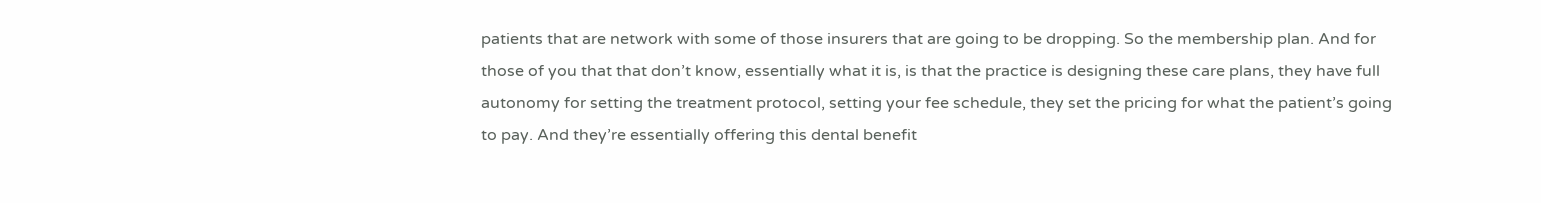patients that are network with some of those insurers that are going to be dropping. So the membership plan. And for those of you that that don’t know, essentially what it is, is that the practice is designing these care plans, they have full autonomy for setting the treatment protocol, setting your fee schedule, they set the pricing for what the patient’s going to pay. And they’re essentially offering this dental benefit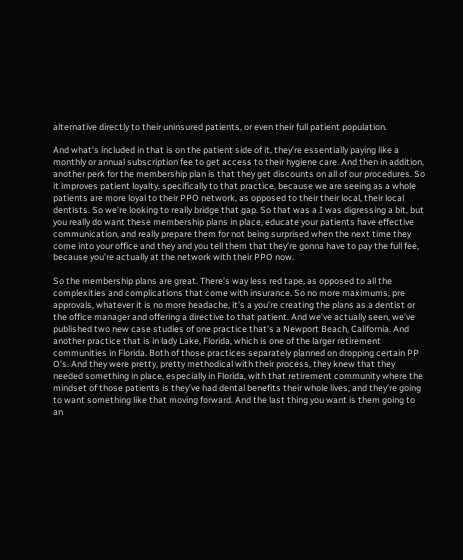alternative directly to their uninsured patients, or even their full patient population.

And what’s included in that is on the patient side of it, they’re essentially paying like a monthly or annual subscription fee to get access to their hygiene care. And then in addition, another perk for the membership plan is that they get discounts on all of our procedures. So it improves patient loyalty, specifically to that practice, because we are seeing as a whole patients are more loyal to their PPO network, as opposed to their their local, their local dentists. So we’re looking to really bridge that gap. So that was a I was digressing a bit, but you really do want these membership plans in place, educate your patients have effective communication, and really prepare them for not being surprised when the next time they come into your office and they and you tell them that they’re gonna have to pay the full fee, because you’re actually at the network with their PPO now.

So the membership plans are great. There’s way less red tape, as opposed to all the complexities and complications that come with insurance. So no more maximums, pre approvals, whatever it is no more headache, it’s a you’re creating the plans as a dentist or the office manager and offering a directive to that patient. And we’ve actually seen, we’ve published two new case studies of one practice that’s a Newport Beach, California. And another practice that is in lady Lake, Florida, which is one of the larger retirement communities in Florida. Both of those practices separately planned on dropping certain PP O’s. And they were pretty, pretty methodical with their process, they knew that they needed something in place, especially in Florida, with that retirement community where the mindset of those patients is they’ve had dental benefits their whole lives, and they’re going to want something like that moving forward. And the last thing you want is them going to an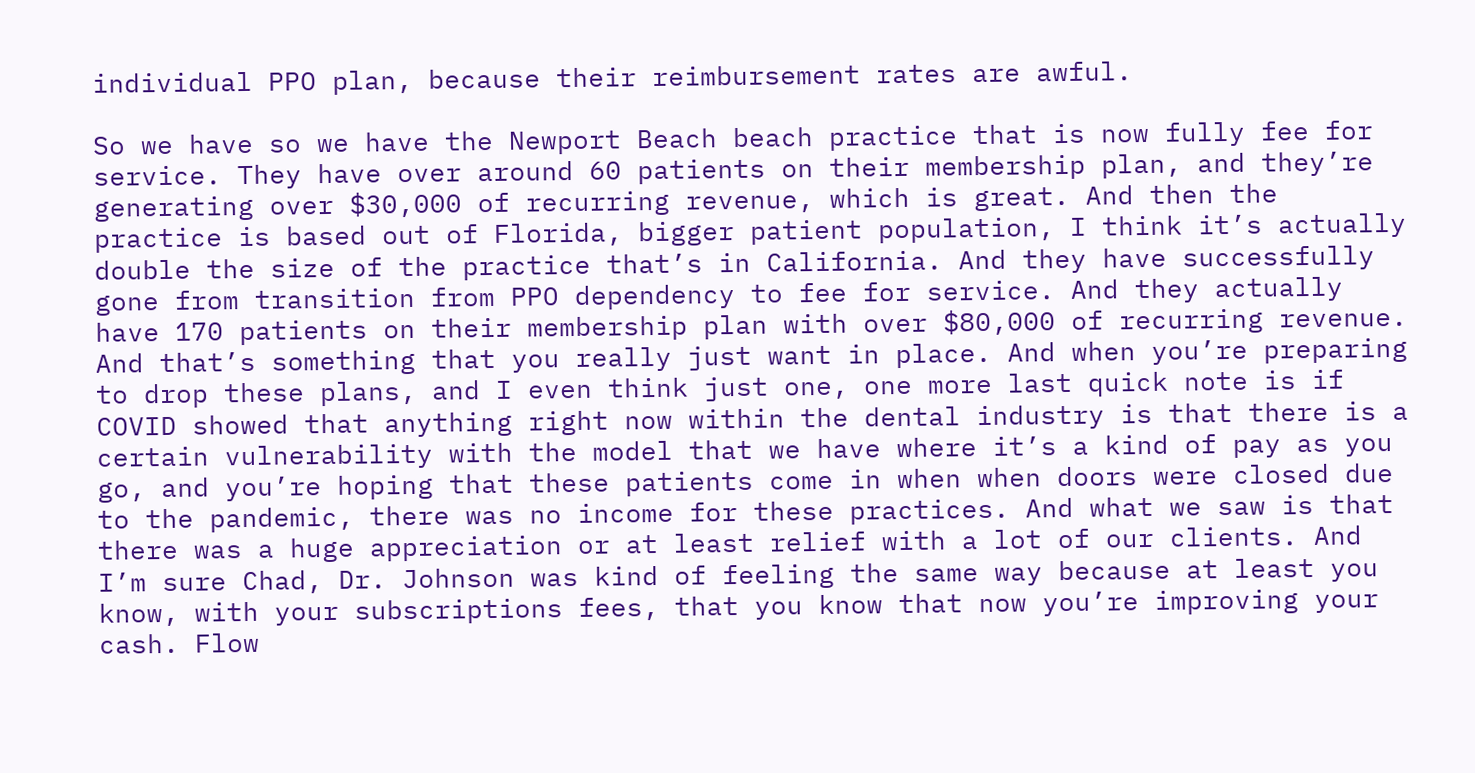individual PPO plan, because their reimbursement rates are awful.

So we have so we have the Newport Beach beach practice that is now fully fee for service. They have over around 60 patients on their membership plan, and they’re generating over $30,000 of recurring revenue, which is great. And then the practice is based out of Florida, bigger patient population, I think it’s actually double the size of the practice that’s in California. And they have successfully gone from transition from PPO dependency to fee for service. And they actually have 170 patients on their membership plan with over $80,000 of recurring revenue. And that’s something that you really just want in place. And when you’re preparing to drop these plans, and I even think just one, one more last quick note is if COVID showed that anything right now within the dental industry is that there is a certain vulnerability with the model that we have where it’s a kind of pay as you go, and you’re hoping that these patients come in when when doors were closed due to the pandemic, there was no income for these practices. And what we saw is that there was a huge appreciation or at least relief with a lot of our clients. And I’m sure Chad, Dr. Johnson was kind of feeling the same way because at least you know, with your subscriptions fees, that you know that now you’re improving your cash. Flow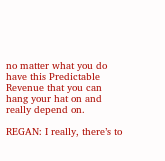no matter what you do have this Predictable Revenue that you can hang your hat on and really depend on.

REGAN: I really, there’s to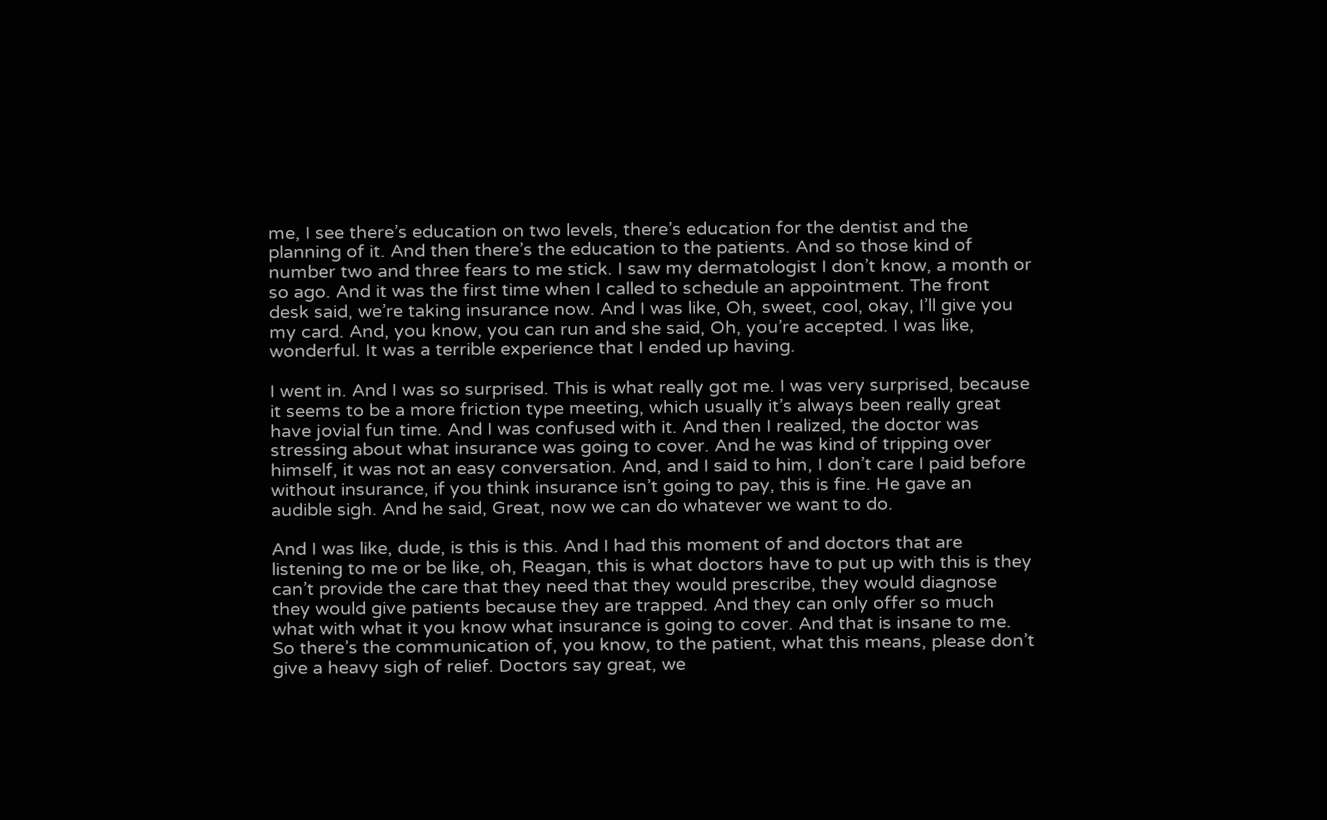me, I see there’s education on two levels, there’s education for the dentist and the planning of it. And then there’s the education to the patients. And so those kind of number two and three fears to me stick. I saw my dermatologist I don’t know, a month or so ago. And it was the first time when I called to schedule an appointment. The front desk said, we’re taking insurance now. And I was like, Oh, sweet, cool, okay, I’ll give you my card. And, you know, you can run and she said, Oh, you’re accepted. I was like, wonderful. It was a terrible experience that I ended up having.

I went in. And I was so surprised. This is what really got me. I was very surprised, because it seems to be a more friction type meeting, which usually it’s always been really great have jovial fun time. And I was confused with it. And then I realized, the doctor was stressing about what insurance was going to cover. And he was kind of tripping over himself, it was not an easy conversation. And, and I said to him, I don’t care I paid before without insurance, if you think insurance isn’t going to pay, this is fine. He gave an audible sigh. And he said, Great, now we can do whatever we want to do.

And I was like, dude, is this is this. And I had this moment of and doctors that are listening to me or be like, oh, Reagan, this is what doctors have to put up with this is they can’t provide the care that they need that they would prescribe, they would diagnose they would give patients because they are trapped. And they can only offer so much what with what it you know what insurance is going to cover. And that is insane to me. So there’s the communication of, you know, to the patient, what this means, please don’t give a heavy sigh of relief. Doctors say great, we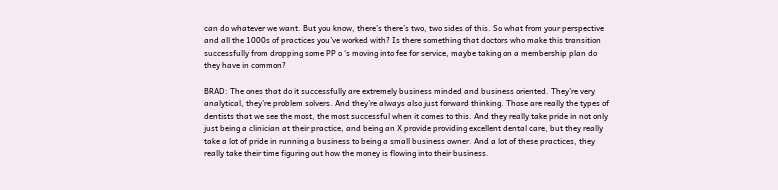can do whatever we want. But you know, there’s there’s two, two sides of this. So what from your perspective and all the 1000s of practices you’ve worked with? Is there something that doctors who make this transition successfully from dropping some PP o ‘s moving into fee for service, maybe taking on a membership plan do they have in common?

BRAD: The ones that do it successfully are extremely business minded and business oriented. They’re very analytical, they’re problem solvers. And they’re always also just forward thinking. Those are really the types of dentists that we see the most, the most successful when it comes to this. And they really take pride in not only just being a clinician at their practice, and being an X provide providing excellent dental care, but they really take a lot of pride in running a business to being a small business owner. And a lot of these practices, they really take their time figuring out how the money is flowing into their business.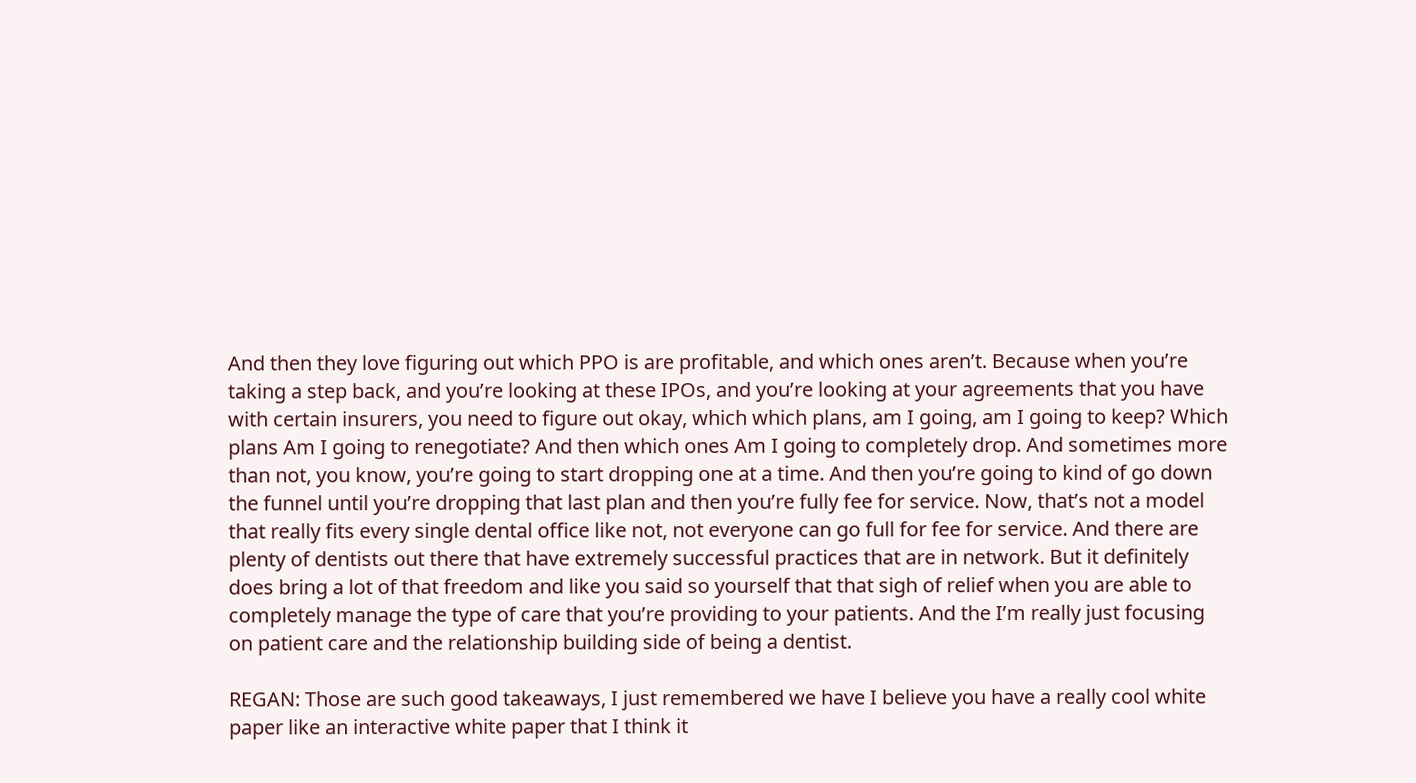And then they love figuring out which PPO is are profitable, and which ones aren’t. Because when you’re taking a step back, and you’re looking at these IPOs, and you’re looking at your agreements that you have with certain insurers, you need to figure out okay, which which plans, am I going, am I going to keep? Which plans Am I going to renegotiate? And then which ones Am I going to completely drop. And sometimes more than not, you know, you’re going to start dropping one at a time. And then you’re going to kind of go down the funnel until you’re dropping that last plan and then you’re fully fee for service. Now, that’s not a model that really fits every single dental office like not, not everyone can go full for fee for service. And there are plenty of dentists out there that have extremely successful practices that are in network. But it definitely does bring a lot of that freedom and like you said so yourself that that sigh of relief when you are able to completely manage the type of care that you’re providing to your patients. And the I’m really just focusing on patient care and the relationship building side of being a dentist.

REGAN: Those are such good takeaways, I just remembered we have I believe you have a really cool white paper like an interactive white paper that I think it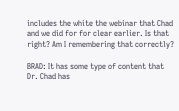includes the white the webinar that Chad and we did for for clear earlier. Is that right? Am I remembering that correctly?

BRAD: It has some type of content that Dr. Chad has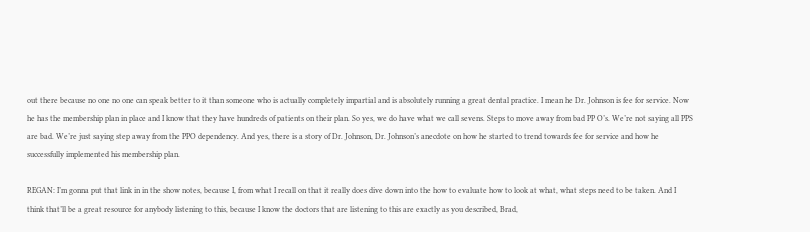out there because no one no one can speak better to it than someone who is actually completely impartial and is absolutely running a great dental practice. I mean he Dr. Johnson is fee for service. Now he has the membership plan in place and I know that they have hundreds of patients on their plan. So yes, we do have what we call sevens. Steps to move away from bad PP O’s. We’re not saying all PPS are bad. We’re just saying step away from the PPO dependency. And yes, there is a story of Dr. Johnson, Dr. Johnson’s anecdote on how he started to trend towards fee for service and how he successfully implemented his membership plan.

REGAN: I’m gonna put that link in in the show notes, because I, from what I recall on that it really does dive down into the how to evaluate how to look at what, what steps need to be taken. And I think that’ll be a great resource for anybody listening to this, because I know the doctors that are listening to this are exactly as you described, Brad,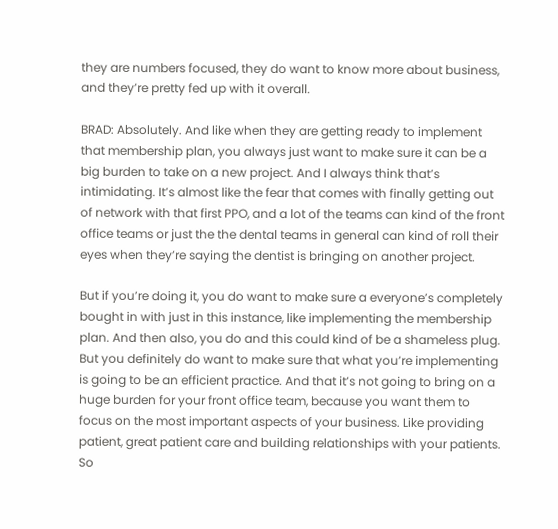they are numbers focused, they do want to know more about business, and they’re pretty fed up with it overall.

BRAD: Absolutely. And like when they are getting ready to implement that membership plan, you always just want to make sure it can be a big burden to take on a new project. And I always think that’s intimidating. It’s almost like the fear that comes with finally getting out of network with that first PPO, and a lot of the teams can kind of the front office teams or just the the dental teams in general can kind of roll their eyes when they’re saying the dentist is bringing on another project.

But if you’re doing it, you do want to make sure a everyone’s completely bought in with just in this instance, like implementing the membership plan. And then also, you do and this could kind of be a shameless plug. But you definitely do want to make sure that what you’re implementing is going to be an efficient practice. And that it’s not going to bring on a huge burden for your front office team, because you want them to focus on the most important aspects of your business. Like providing patient, great patient care and building relationships with your patients. So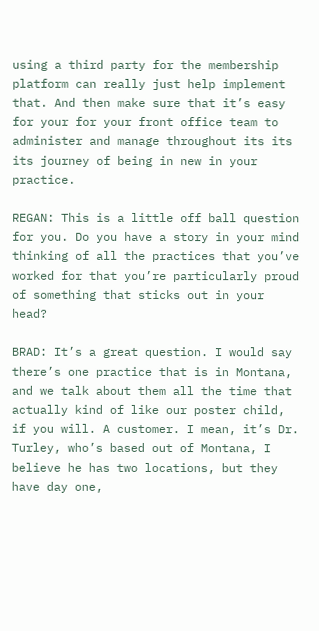using a third party for the membership platform can really just help implement that. And then make sure that it’s easy for your for your front office team to administer and manage throughout its its its journey of being in new in your practice.

REGAN: This is a little off ball question for you. Do you have a story in your mind thinking of all the practices that you’ve worked for that you’re particularly proud of something that sticks out in your head?

BRAD: It’s a great question. I would say there’s one practice that is in Montana, and we talk about them all the time that actually kind of like our poster child, if you will. A customer. I mean, it’s Dr. Turley, who’s based out of Montana, I believe he has two locations, but they have day one,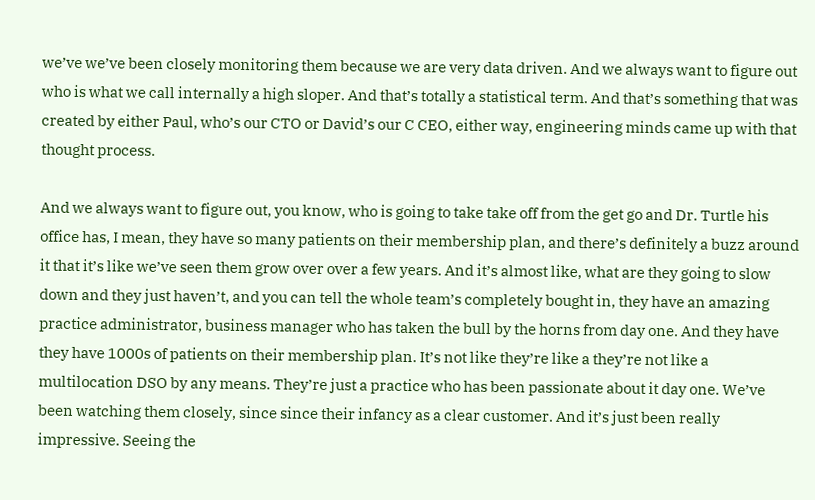we’ve we’ve been closely monitoring them because we are very data driven. And we always want to figure out who is what we call internally a high sloper. And that’s totally a statistical term. And that’s something that was created by either Paul, who’s our CTO or David’s our C CEO, either way, engineering minds came up with that thought process.

And we always want to figure out, you know, who is going to take take off from the get go and Dr. Turtle his office has, I mean, they have so many patients on their membership plan, and there’s definitely a buzz around it that it’s like we’ve seen them grow over over a few years. And it’s almost like, what are they going to slow down and they just haven’t, and you can tell the whole team’s completely bought in, they have an amazing practice administrator, business manager who has taken the bull by the horns from day one. And they have they have 1000s of patients on their membership plan. It’s not like they’re like a they’re not like a multilocation DSO by any means. They’re just a practice who has been passionate about it day one. We’ve been watching them closely, since since their infancy as a clear customer. And it’s just been really impressive. Seeing the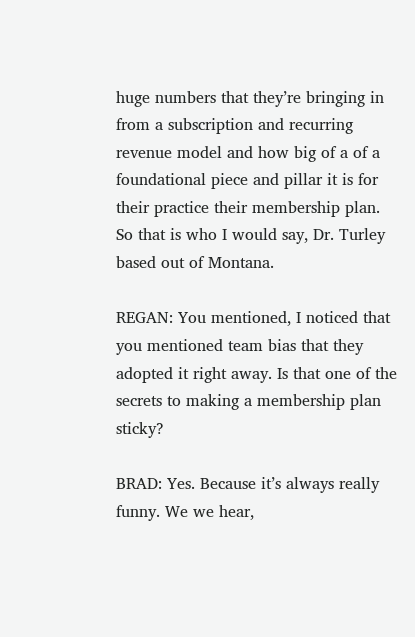huge numbers that they’re bringing in from a subscription and recurring revenue model and how big of a of a foundational piece and pillar it is for their practice their membership plan. So that is who I would say, Dr. Turley based out of Montana.

REGAN: You mentioned, I noticed that you mentioned team bias that they adopted it right away. Is that one of the secrets to making a membership plan sticky?

BRAD: Yes. Because it’s always really funny. We we hear,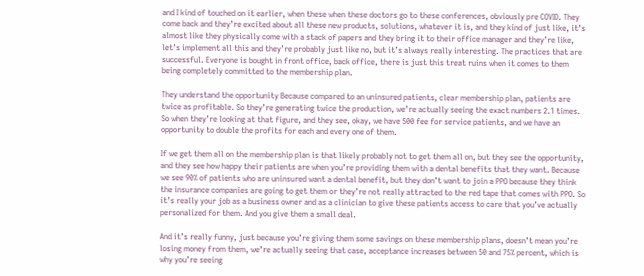and I kind of touched on it earlier, when these when these doctors go to these conferences, obviously pre COVID. They come back and they’re excited about all these new products, solutions, whatever it is, and they kind of just like, it’s almost like they physically come with a stack of papers and they bring it to their office manager and they’re like, let’s implement all this and they’re probably just like no, but it’s always really interesting. The practices that are successful. Everyone is bought in front office, back office, there is just this treat ruins when it comes to them being completely committed to the membership plan.

They understand the opportunity Because compared to an uninsured patients, clear membership plan, patients are twice as profitable. So they’re generating twice the production, we’re actually seeing the exact numbers 2.1 times. So when they’re looking at that figure, and they see, okay, we have 500 fee for service patients, and we have an opportunity to double the profits for each and every one of them.

If we get them all on the membership plan is that likely probably not to get them all on, but they see the opportunity, and they see how happy their patients are when you’re providing them with a dental benefits that they want. Because we see 90% of patients who are uninsured want a dental benefit, but they don’t want to join a PPO because they think the insurance companies are going to get them or they’re not really attracted to the red tape that comes with PPO. So it’s really your job as a business owner and as a clinician to give these patients access to care that you’ve actually personalized for them. And you give them a small deal.

And it’s really funny, just because you’re giving them some savings on these membership plans, doesn’t mean you’re losing money from them, we’re actually seeing that case, acceptance increases between 50 and 75% percent, which is why you’re seeing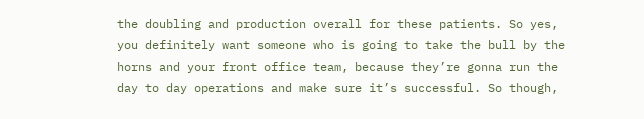the doubling and production overall for these patients. So yes, you definitely want someone who is going to take the bull by the horns and your front office team, because they’re gonna run the day to day operations and make sure it’s successful. So though,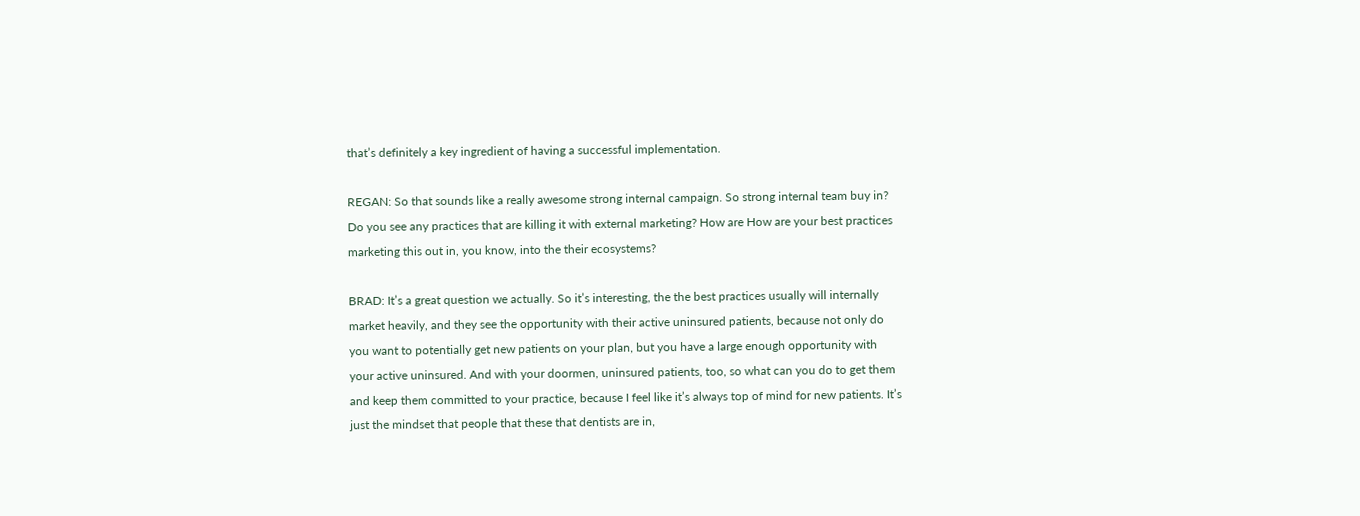that’s definitely a key ingredient of having a successful implementation.

REGAN: So that sounds like a really awesome strong internal campaign. So strong internal team buy in? Do you see any practices that are killing it with external marketing? How are How are your best practices marketing this out in, you know, into the their ecosystems?

BRAD: It’s a great question we actually. So it’s interesting, the the best practices usually will internally market heavily, and they see the opportunity with their active uninsured patients, because not only do you want to potentially get new patients on your plan, but you have a large enough opportunity with your active uninsured. And with your doormen, uninsured patients, too, so what can you do to get them and keep them committed to your practice, because I feel like it’s always top of mind for new patients. It’s just the mindset that people that these that dentists are in,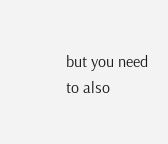but you need to also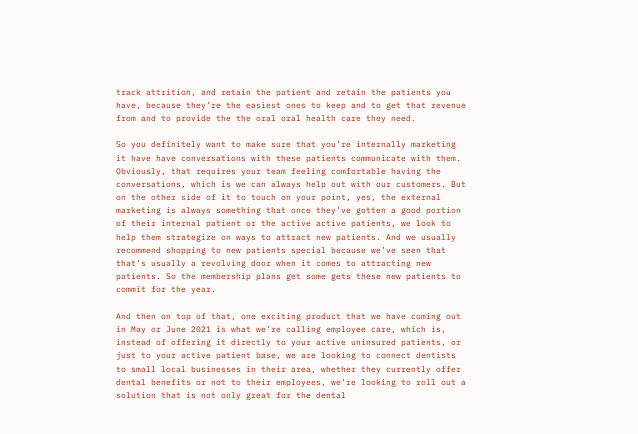track attrition, and retain the patient and retain the patients you have, because they’re the easiest ones to keep and to get that revenue from and to provide the the oral oral health care they need.

So you definitely want to make sure that you’re internally marketing it have have conversations with these patients communicate with them. Obviously, that requires your team feeling comfortable having the conversations, which is we can always help out with our customers. But on the other side of it to touch on your point, yes, the external marketing is always something that once they’ve gotten a good portion of their internal patient or the active active patients, we look to help them strategize on ways to attract new patients. And we usually recommend shopping to new patients special because we’ve seen that that’s usually a revolving door when it comes to attracting new patients. So the membership plans get some gets these new patients to commit for the year.

And then on top of that, one exciting product that we have coming out in May or June 2021 is what we’re calling employee care, which is, instead of offering it directly to your active uninsured patients, or just to your active patient base, we are looking to connect dentists to small local businesses in their area, whether they currently offer dental benefits or not to their employees, we’re looking to roll out a solution that is not only great for the dental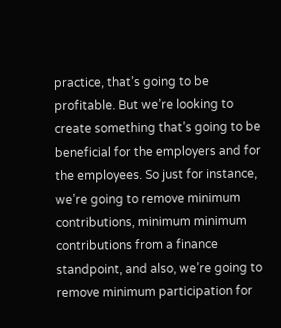practice, that’s going to be profitable. But we’re looking to create something that’s going to be beneficial for the employers and for the employees. So just for instance, we’re going to remove minimum contributions, minimum minimum contributions from a finance standpoint, and also, we’re going to remove minimum participation for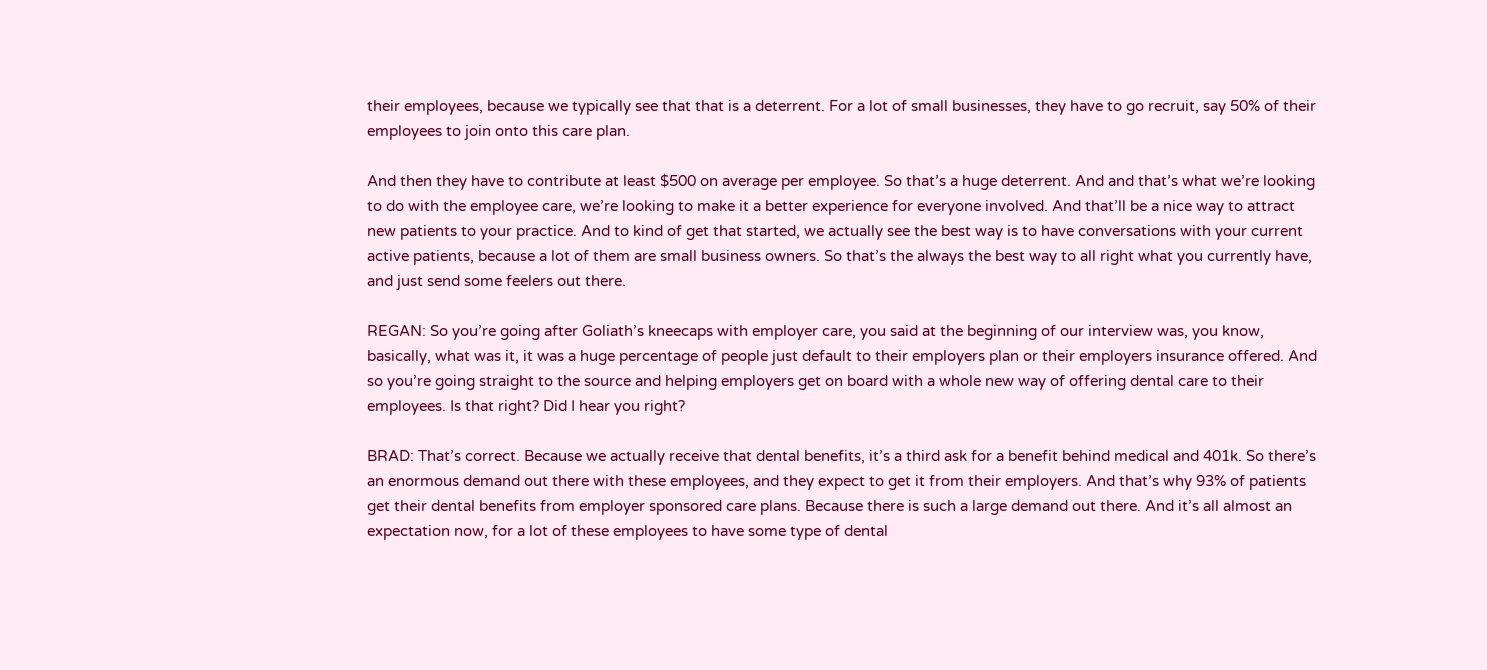their employees, because we typically see that that is a deterrent. For a lot of small businesses, they have to go recruit, say 50% of their employees to join onto this care plan.

And then they have to contribute at least $500 on average per employee. So that’s a huge deterrent. And and that’s what we’re looking to do with the employee care, we’re looking to make it a better experience for everyone involved. And that’ll be a nice way to attract new patients to your practice. And to kind of get that started, we actually see the best way is to have conversations with your current active patients, because a lot of them are small business owners. So that’s the always the best way to all right what you currently have, and just send some feelers out there.

REGAN: So you’re going after Goliath’s kneecaps with employer care, you said at the beginning of our interview was, you know, basically, what was it, it was a huge percentage of people just default to their employers plan or their employers insurance offered. And so you’re going straight to the source and helping employers get on board with a whole new way of offering dental care to their employees. Is that right? Did I hear you right?

BRAD: That’s correct. Because we actually receive that dental benefits, it’s a third ask for a benefit behind medical and 401k. So there’s an enormous demand out there with these employees, and they expect to get it from their employers. And that’s why 93% of patients get their dental benefits from employer sponsored care plans. Because there is such a large demand out there. And it’s all almost an expectation now, for a lot of these employees to have some type of dental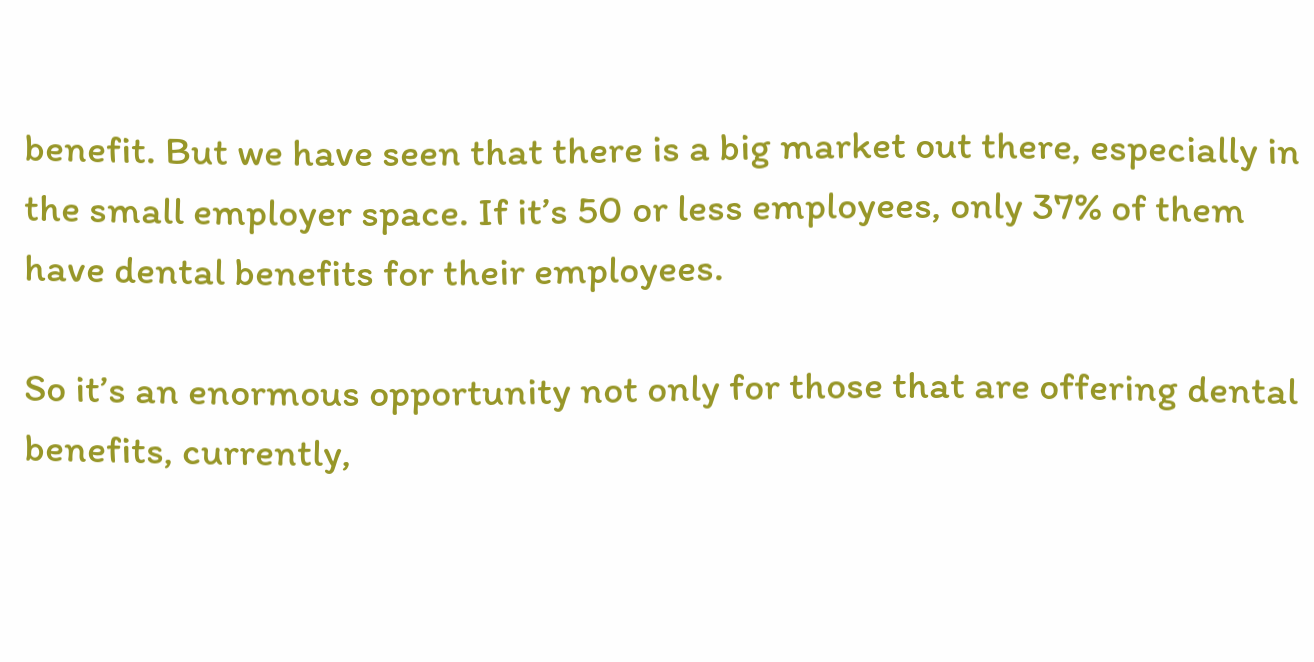benefit. But we have seen that there is a big market out there, especially in the small employer space. If it’s 50 or less employees, only 37% of them have dental benefits for their employees.

So it’s an enormous opportunity not only for those that are offering dental benefits, currently,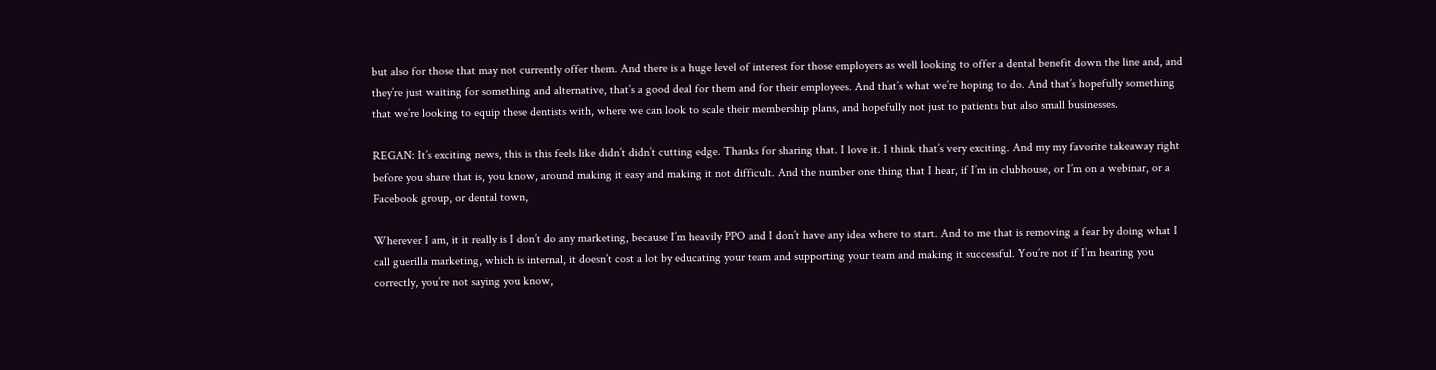but also for those that may not currently offer them. And there is a huge level of interest for those employers as well looking to offer a dental benefit down the line and, and they’re just waiting for something and alternative, that’s a good deal for them and for their employees. And that’s what we’re hoping to do. And that’s hopefully something that we’re looking to equip these dentists with, where we can look to scale their membership plans, and hopefully not just to patients but also small businesses.

REGAN: It’s exciting news, this is this feels like didn’t didn’t cutting edge. Thanks for sharing that. I love it. I think that’s very exciting. And my my favorite takeaway right before you share that is, you know, around making it easy and making it not difficult. And the number one thing that I hear, if I’m in clubhouse, or I’m on a webinar, or a Facebook group, or dental town,

Wherever I am, it it really is I don’t do any marketing, because I’m heavily PPO and I don’t have any idea where to start. And to me that is removing a fear by doing what I call guerilla marketing, which is internal, it doesn’t cost a lot by educating your team and supporting your team and making it successful. You’re not if I’m hearing you correctly, you’re not saying you know,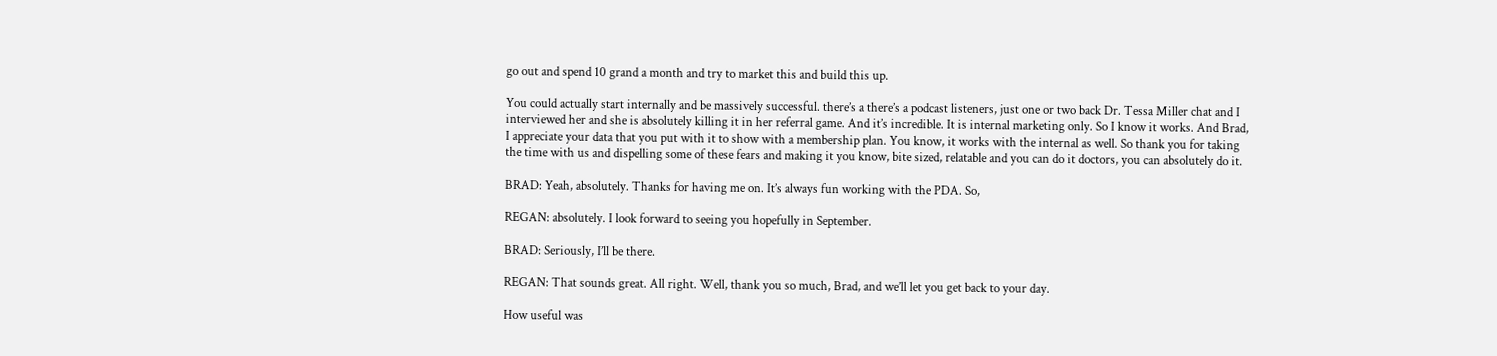go out and spend 10 grand a month and try to market this and build this up.

You could actually start internally and be massively successful. there’s a there’s a podcast listeners, just one or two back Dr. Tessa Miller chat and I interviewed her and she is absolutely killing it in her referral game. And it’s incredible. It is internal marketing only. So I know it works. And Brad, I appreciate your data that you put with it to show with a membership plan. You know, it works with the internal as well. So thank you for taking the time with us and dispelling some of these fears and making it you know, bite sized, relatable and you can do it doctors, you can absolutely do it.

BRAD: Yeah, absolutely. Thanks for having me on. It’s always fun working with the PDA. So,

REGAN: absolutely. I look forward to seeing you hopefully in September.

BRAD: Seriously, I’ll be there.

REGAN: That sounds great. All right. Well, thank you so much, Brad, and we’ll let you get back to your day.

How useful was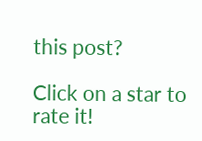this post?

Click on a star to rate it!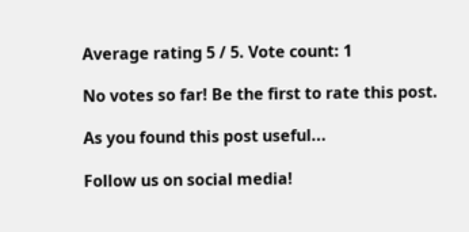Average rating 5 / 5. Vote count: 1

No votes so far! Be the first to rate this post.

As you found this post useful...

Follow us on social media!